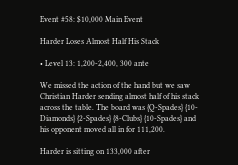Event #58: $10,000 Main Event

Harder Loses Almost Half His Stack

• Level 13: 1,200-2,400, 300 ante

We missed the action of the hand but we saw Christian Harder sending almost half of his stack across the table. The board was {Q-Spades} {10-Diamonds} {2-Spades} {8-Clubs} {10-Spades} and his opponent moved all in for 111,200.

Harder is sitting on 133,000 after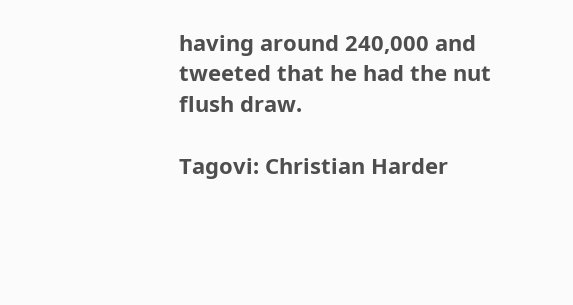having around 240,000 and tweeted that he had the nut flush draw.

Tagovi: Christian Harder